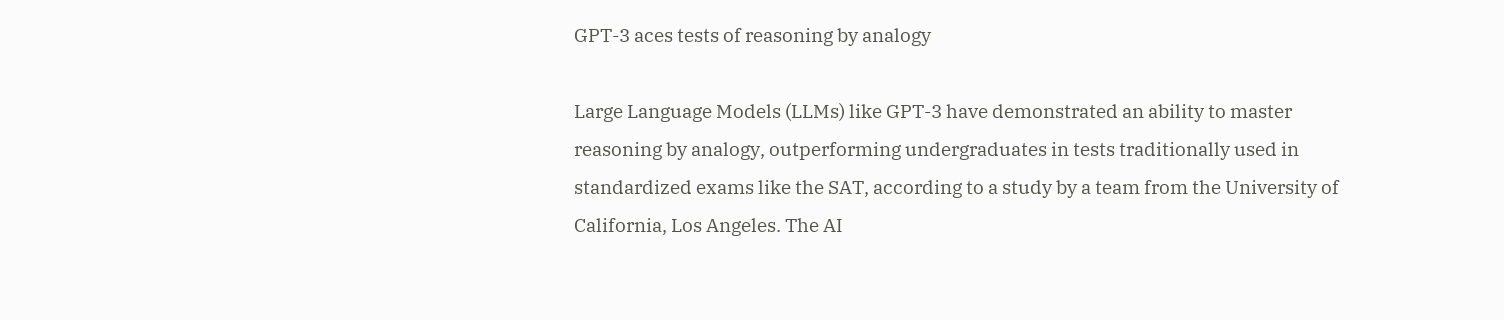GPT-3 aces tests of reasoning by analogy

Large Language Models (LLMs) like GPT-3 have demonstrated an ability to master reasoning by analogy, outperforming undergraduates in tests traditionally used in standardized exams like the SAT, according to a study by a team from the University of California, Los Angeles. The AI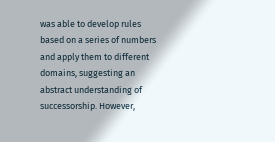was able to develop rules based on a series of numbers and apply them to different domains, suggesting an abstract understanding of successorship. However,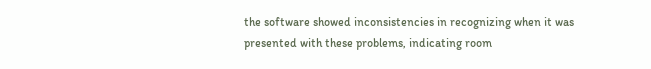the software showed inconsistencies in recognizing when it was presented with these problems, indicating room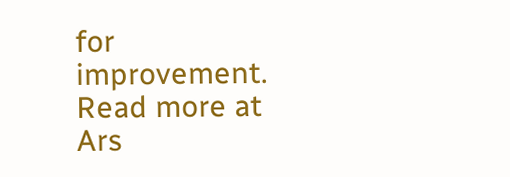for improvement.
Read more at Ars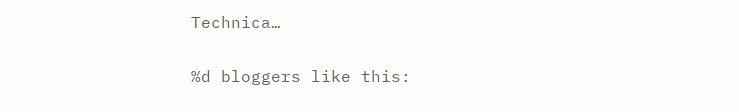Technica…

%d bloggers like this: